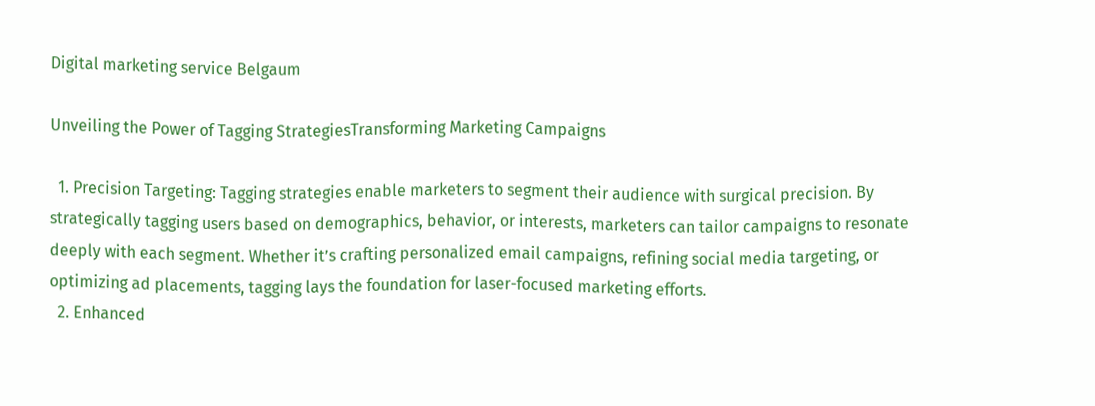Digital marketing service Belgaum

Unveiling the Power of Tagging StrategiesTransforming Marketing Campaigns

  1. Precision Targeting: Tagging strategies enable marketers to segment their audience with surgical precision. By strategically tagging users based on demographics, behavior, or interests, marketers can tailor campaigns to resonate deeply with each segment. Whether it’s crafting personalized email campaigns, refining social media targeting, or optimizing ad placements, tagging lays the foundation for laser-focused marketing efforts.
  2. Enhanced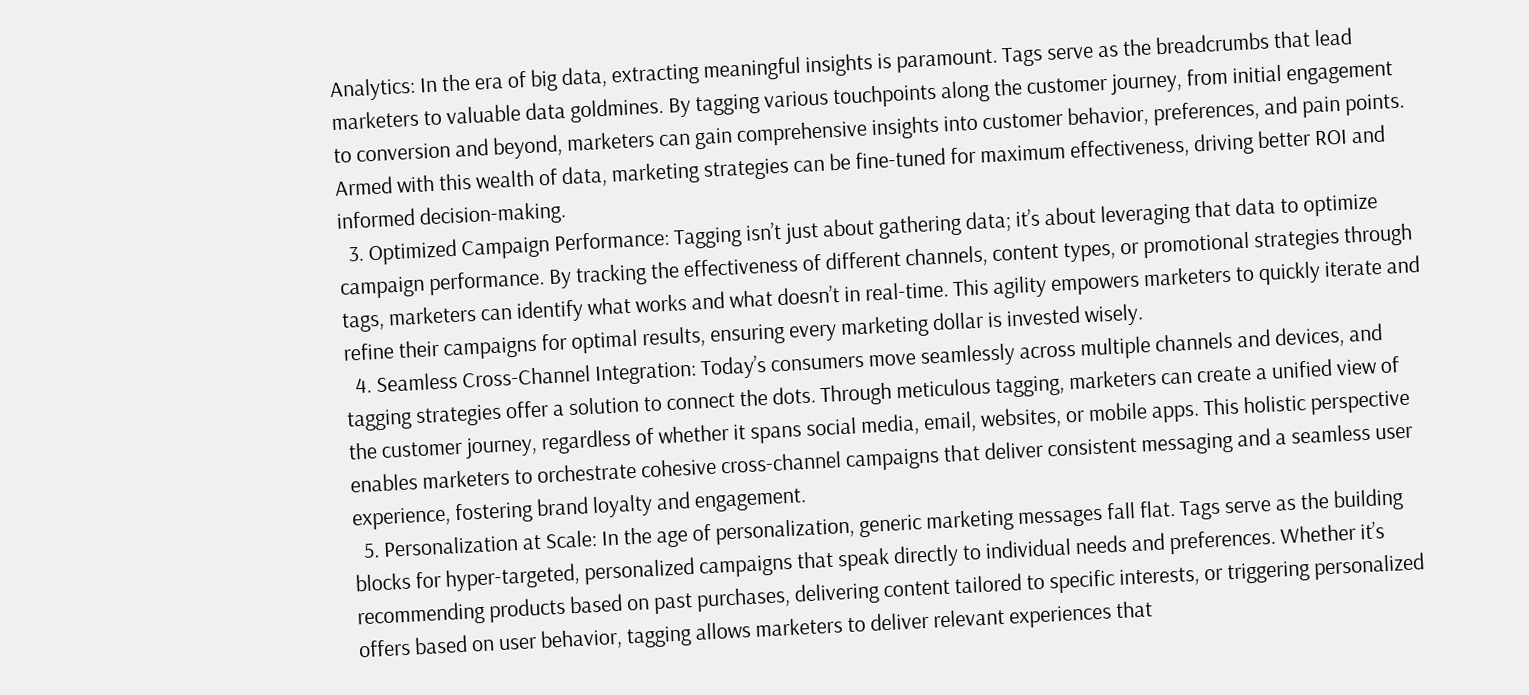Analytics: In the era of big data, extracting meaningful insights is paramount. Tags serve as the breadcrumbs that lead marketers to valuable data goldmines. By tagging various touchpoints along the customer journey, from initial engagement to conversion and beyond, marketers can gain comprehensive insights into customer behavior, preferences, and pain points. Armed with this wealth of data, marketing strategies can be fine-tuned for maximum effectiveness, driving better ROI and informed decision-making.
  3. Optimized Campaign Performance: Tagging isn’t just about gathering data; it’s about leveraging that data to optimize campaign performance. By tracking the effectiveness of different channels, content types, or promotional strategies through tags, marketers can identify what works and what doesn’t in real-time. This agility empowers marketers to quickly iterate and refine their campaigns for optimal results, ensuring every marketing dollar is invested wisely.
  4. Seamless Cross-Channel Integration: Today’s consumers move seamlessly across multiple channels and devices, and tagging strategies offer a solution to connect the dots. Through meticulous tagging, marketers can create a unified view of the customer journey, regardless of whether it spans social media, email, websites, or mobile apps. This holistic perspective enables marketers to orchestrate cohesive cross-channel campaigns that deliver consistent messaging and a seamless user experience, fostering brand loyalty and engagement.
  5. Personalization at Scale: In the age of personalization, generic marketing messages fall flat. Tags serve as the building blocks for hyper-targeted, personalized campaigns that speak directly to individual needs and preferences. Whether it’s recommending products based on past purchases, delivering content tailored to specific interests, or triggering personalized offers based on user behavior, tagging allows marketers to deliver relevant experiences that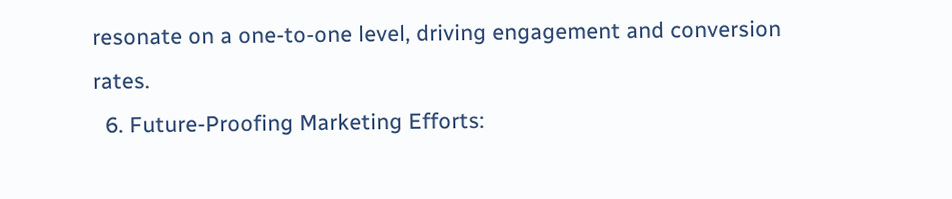resonate on a one-to-one level, driving engagement and conversion rates.
  6. Future-Proofing Marketing Efforts: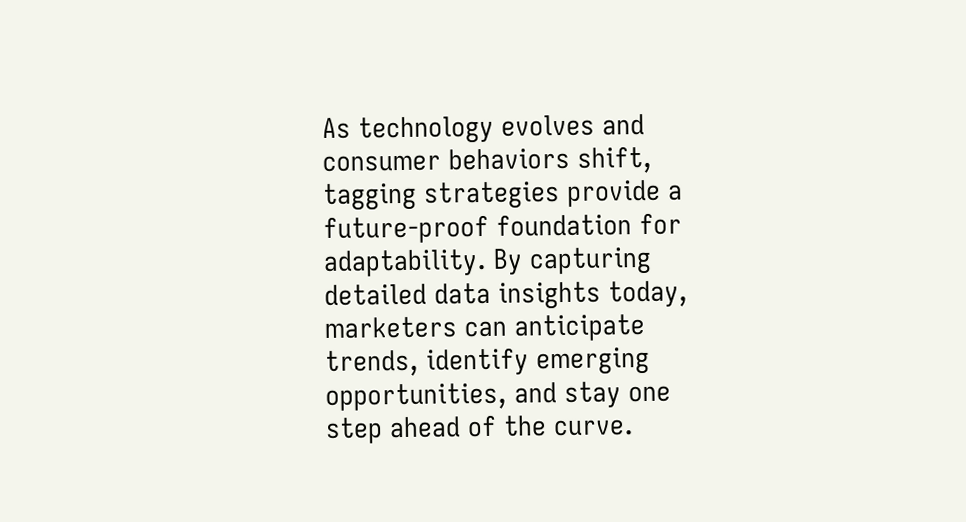As technology evolves and consumer behaviors shift, tagging strategies provide a future-proof foundation for adaptability. By capturing detailed data insights today, marketers can anticipate trends, identify emerging opportunities, and stay one step ahead of the curve.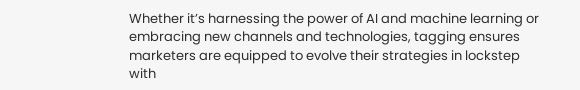Whether it’s harnessing the power of AI and machine learning or embracing new channels and technologies, tagging ensures marketers are equipped to evolve their strategies in lockstep with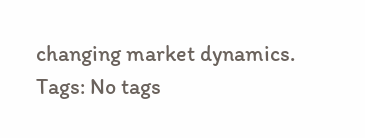changing market dynamics.
Tags: No tags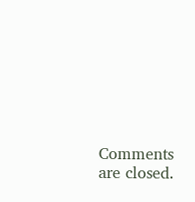Comments are closed.